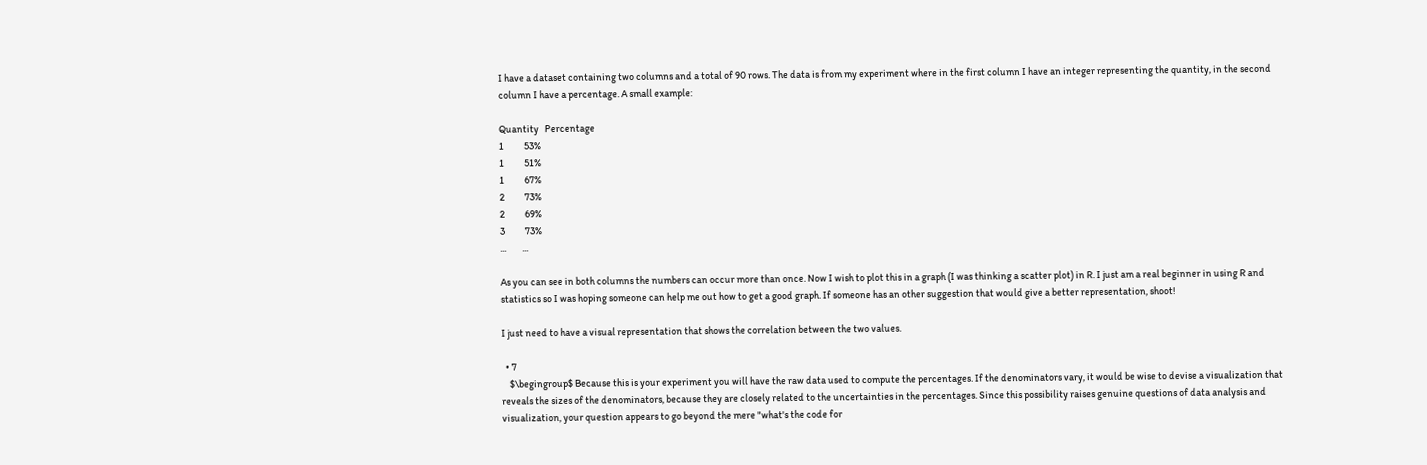I have a dataset containing two columns and a total of 90 rows. The data is from my experiment where in the first column I have an integer representing the quantity, in the second column I have a percentage. A small example:

Quantity   Percentage
1          53%
1          51%
1          67%
2          73%
2          69%
3          73%
...        ...

As you can see in both columns the numbers can occur more than once. Now I wish to plot this in a graph (I was thinking a scatter plot) in R. I just am a real beginner in using R and statistics so I was hoping someone can help me out how to get a good graph. If someone has an other suggestion that would give a better representation, shoot!

I just need to have a visual representation that shows the correlation between the two values.

  • 7
    $\begingroup$ Because this is your experiment you will have the raw data used to compute the percentages. If the denominators vary, it would be wise to devise a visualization that reveals the sizes of the denominators, because they are closely related to the uncertainties in the percentages. Since this possibility raises genuine questions of data analysis and visualization, your question appears to go beyond the mere "what's the code for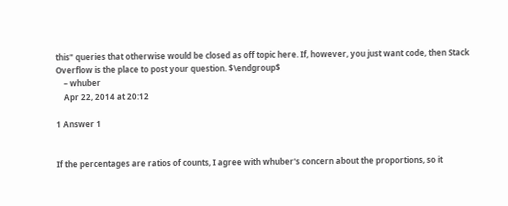this" queries that otherwise would be closed as off topic here. If, however, you just want code, then Stack Overflow is the place to post your question. $\endgroup$
    – whuber
    Apr 22, 2014 at 20:12

1 Answer 1


If the percentages are ratios of counts, I agree with whuber's concern about the proportions, so it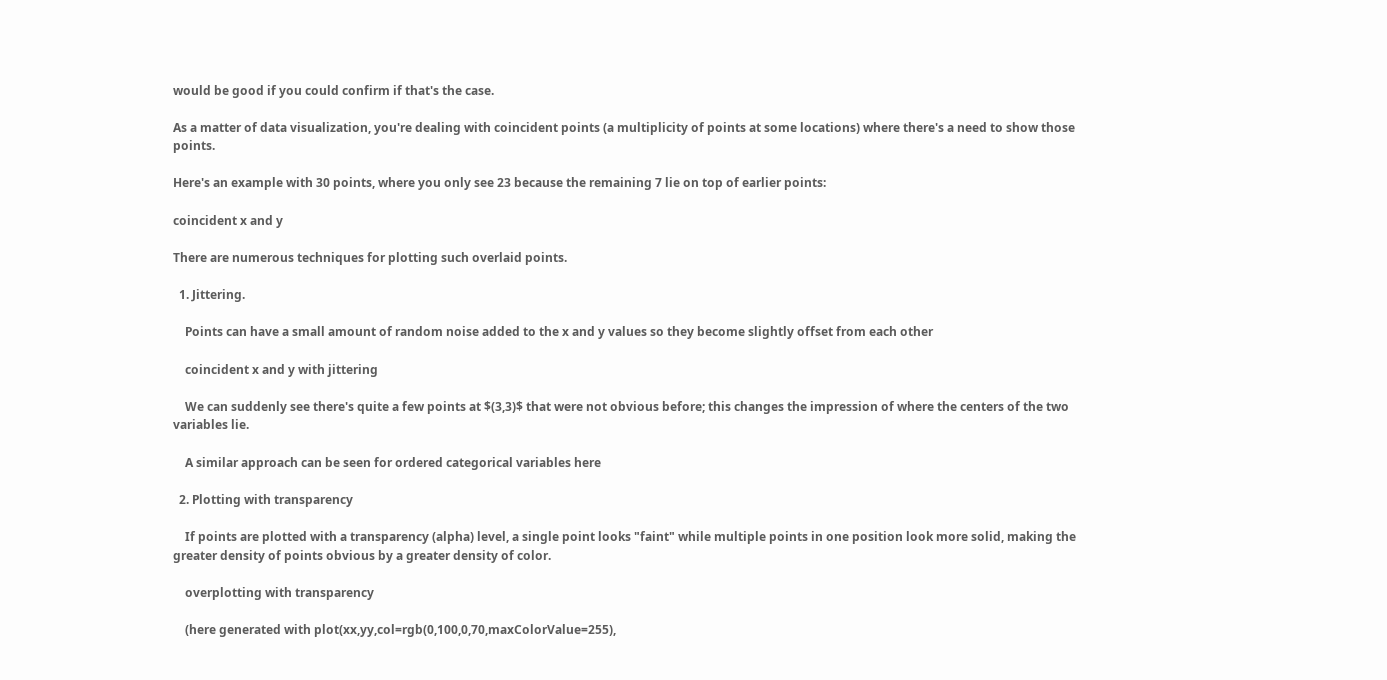would be good if you could confirm if that's the case.

As a matter of data visualization, you're dealing with coincident points (a multiplicity of points at some locations) where there's a need to show those points.

Here's an example with 30 points, where you only see 23 because the remaining 7 lie on top of earlier points:

coincident x and y

There are numerous techniques for plotting such overlaid points.

  1. Jittering.

    Points can have a small amount of random noise added to the x and y values so they become slightly offset from each other

    coincident x and y with jittering

    We can suddenly see there's quite a few points at $(3,3)$ that were not obvious before; this changes the impression of where the centers of the two variables lie.

    A similar approach can be seen for ordered categorical variables here

  2. Plotting with transparency

    If points are plotted with a transparency (alpha) level, a single point looks "faint" while multiple points in one position look more solid, making the greater density of points obvious by a greater density of color.

    overplotting with transparency

    (here generated with plot(xx,yy,col=rgb(0,100,0,70,maxColorValue=255),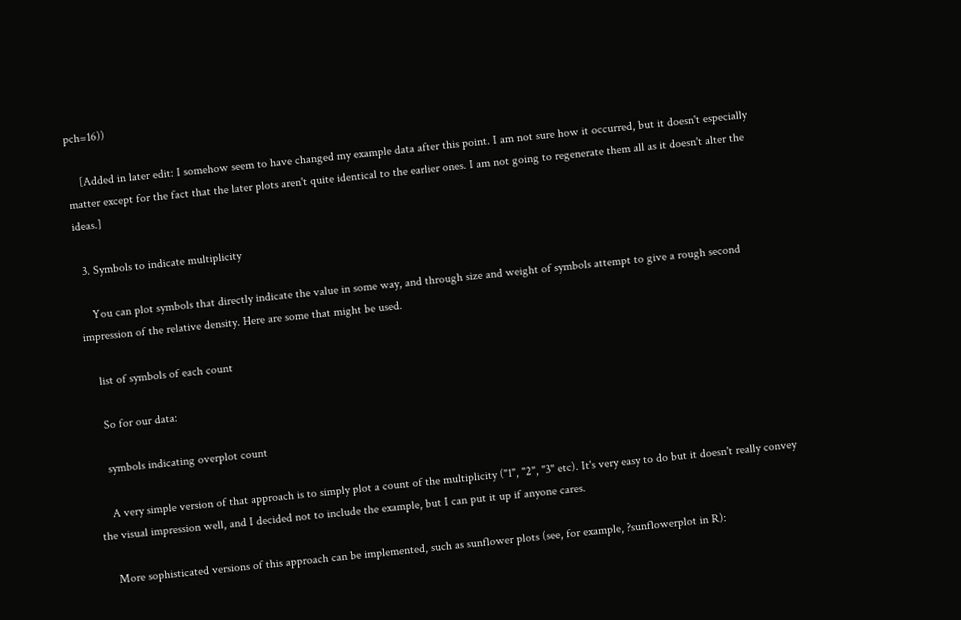pch=16))

    [Added in later edit: I somehow seem to have changed my example data after this point. I am not sure how it occurred, but it doesn't especially matter except for the fact that the later plots aren't quite identical to the earlier ones. I am not going to regenerate them all as it doesn't alter the ideas.]

  3. Symbols to indicate multiplicity

    You can plot symbols that directly indicate the value in some way, and through size and weight of symbols attempt to give a rough second impression of the relative density. Here are some that might be used.

    list of symbols of each count

    So for our data:

    symbols indicating overplot count

    A very simple version of that approach is to simply plot a count of the multiplicity ("1", "2", "3" etc). It's very easy to do but it doesn't really convey the visual impression well, and I decided not to include the example, but I can put it up if anyone cares.

    More sophisticated versions of this approach can be implemented, such as sunflower plots (see, for example, ?sunflowerplot in R):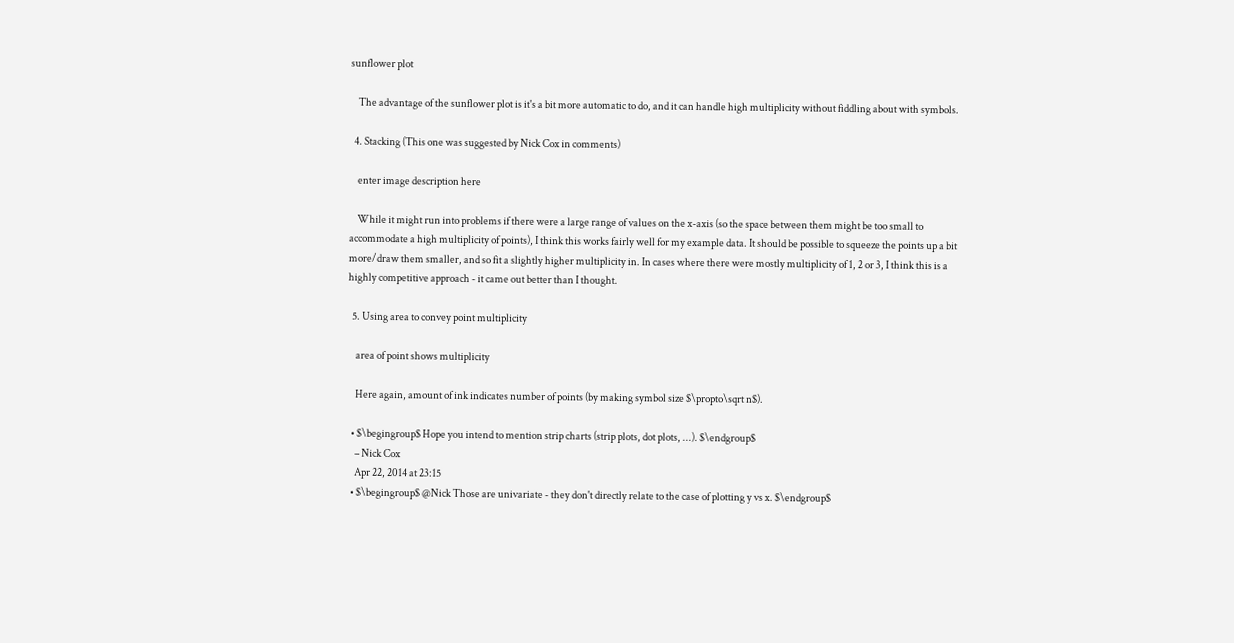sunflower plot

    The advantage of the sunflower plot is it's a bit more automatic to do, and it can handle high multiplicity without fiddling about with symbols.

  4. Stacking (This one was suggested by Nick Cox in comments)

    enter image description here

    While it might run into problems if there were a large range of values on the x-axis (so the space between them might be too small to accommodate a high multiplicity of points), I think this works fairly well for my example data. It should be possible to squeeze the points up a bit more/draw them smaller, and so fit a slightly higher multiplicity in. In cases where there were mostly multiplicity of 1, 2 or 3, I think this is a highly competitive approach - it came out better than I thought.

  5. Using area to convey point multiplicity

    area of point shows multiplicity

    Here again, amount of ink indicates number of points (by making symbol size $\propto\sqrt n$).

  • $\begingroup$ Hope you intend to mention strip charts (strip plots, dot plots, ...). $\endgroup$
    – Nick Cox
    Apr 22, 2014 at 23:15
  • $\begingroup$ @Nick Those are univariate - they don't directly relate to the case of plotting y vs x. $\endgroup$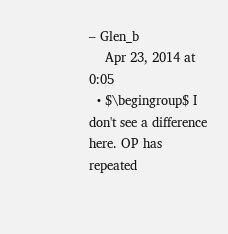– Glen_b
    Apr 23, 2014 at 0:05
  • $\begingroup$ I don't see a difference here. OP has repeated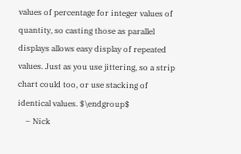values of percentage for integer values of quantity, so casting those as parallel displays allows easy display of repeated values. Just as you use jittering, so a strip chart could too, or use stacking of identical values. $\endgroup$
    – Nick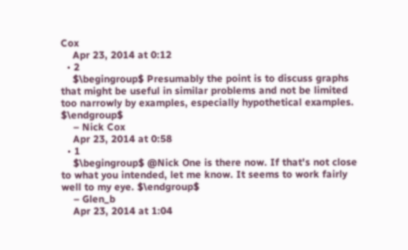Cox
    Apr 23, 2014 at 0:12
  • 2
    $\begingroup$ Presumably the point is to discuss graphs that might be useful in similar problems and not be limited too narrowly by examples, especially hypothetical examples. $\endgroup$
    – Nick Cox
    Apr 23, 2014 at 0:58
  • 1
    $\begingroup$ @Nick One is there now. If that's not close to what you intended, let me know. It seems to work fairly well to my eye. $\endgroup$
    – Glen_b
    Apr 23, 2014 at 1:04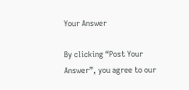Your Answer

By clicking “Post Your Answer”, you agree to our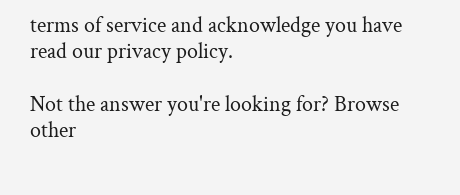terms of service and acknowledge you have read our privacy policy.

Not the answer you're looking for? Browse other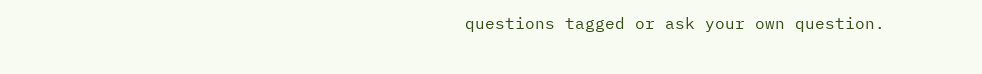questions tagged or ask your own question.